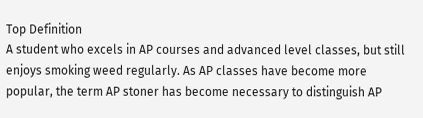Top Definition
A student who excels in AP courses and advanced level classes, but still enjoys smoking weed regularly. As AP classes have become more popular, the term AP stoner has become necessary to distinguish AP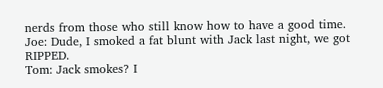nerds from those who still know how to have a good time.
Joe: Dude, I smoked a fat blunt with Jack last night, we got RIPPED.
Tom: Jack smokes? I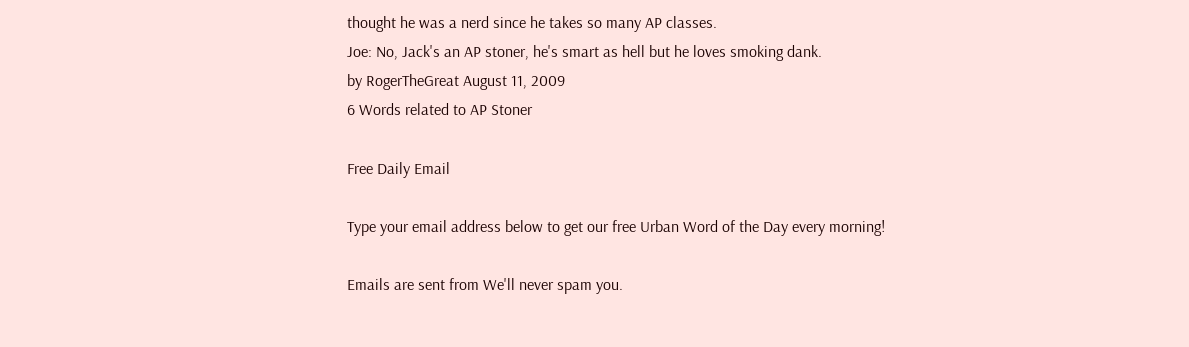thought he was a nerd since he takes so many AP classes.
Joe: No, Jack's an AP stoner, he's smart as hell but he loves smoking dank.
by RogerTheGreat August 11, 2009
6 Words related to AP Stoner

Free Daily Email

Type your email address below to get our free Urban Word of the Day every morning!

Emails are sent from We'll never spam you.